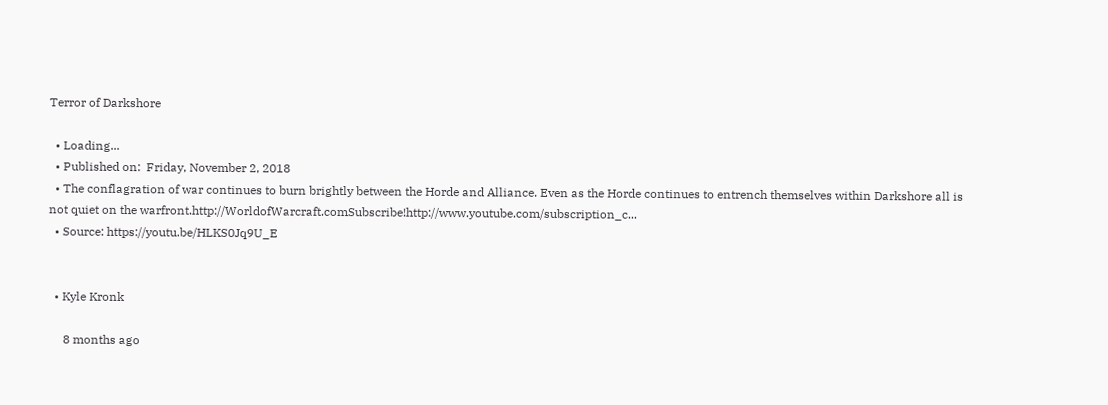Terror of Darkshore

  • Loading...
  • Published on:  Friday, November 2, 2018
  • The conflagration of war continues to burn brightly between the Horde and Alliance. Even as the Horde continues to entrench themselves within Darkshore all is not quiet on the warfront.http://WorldofWarcraft.comSubscribe!http://www.youtube.com/subscription_c...
  • Source: https://youtu.be/HLKS0Jq9U_E


  • Kyle Kronk

     8 months ago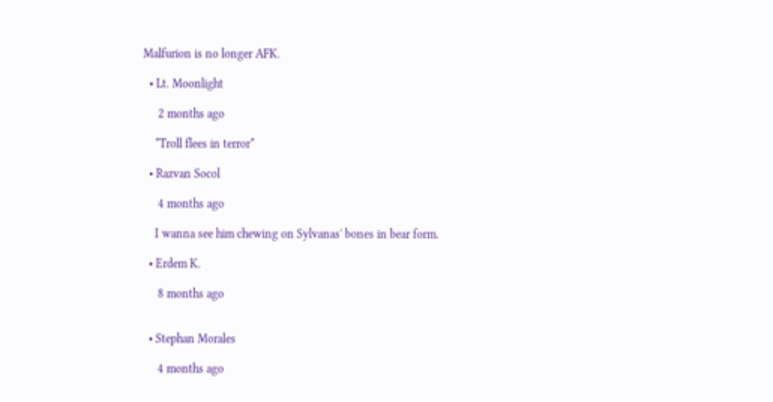Malfurion is no longer AFK.

  • Lt. Moonlight

     2 months ago

    *Troll flees in terror*

  • Razvan Socol

     4 months ago

    I wanna see him chewing on Sylvanas' bones in bear form.

  • Erdem K.

     8 months ago


  • Stephan Morales

     4 months ago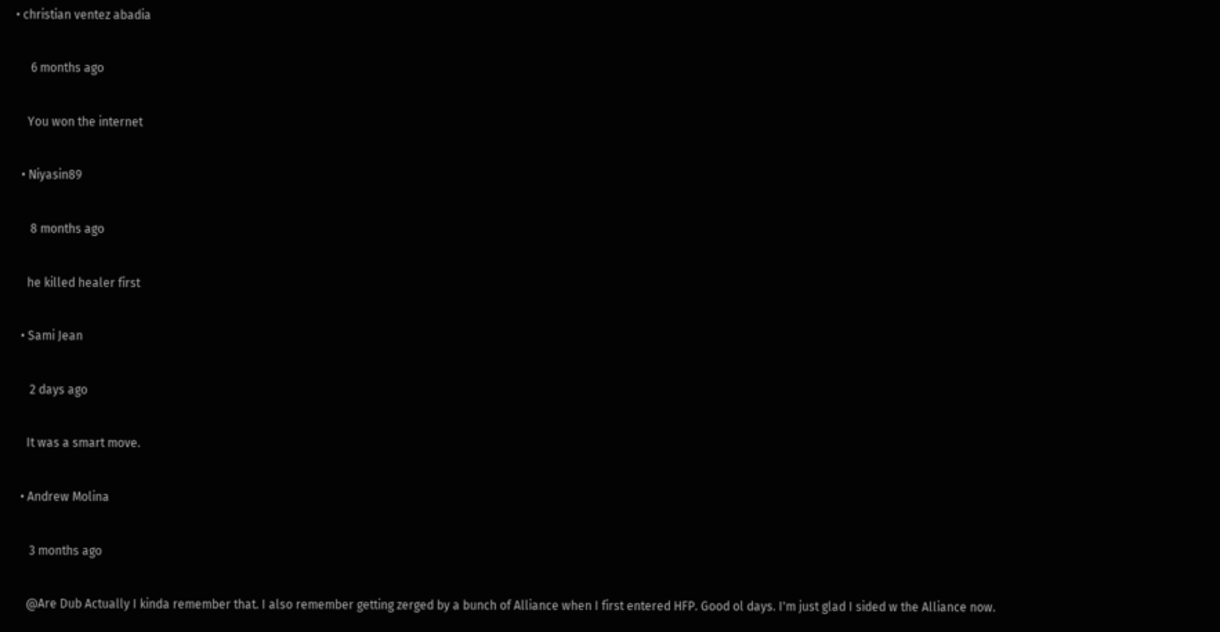• christian ventez abadia

     6 months ago

    You won the internet

  • Niyasin89

     8 months ago

    he killed healer first

  • Sami Jean

     2 days ago

    It was a smart move.

  • Andrew Molina

     3 months ago

    @Are Dub Actually I kinda remember that. I also remember getting zerged by a bunch of Alliance when I first entered HFP. Good ol days. I'm just glad I sided w the Alliance now.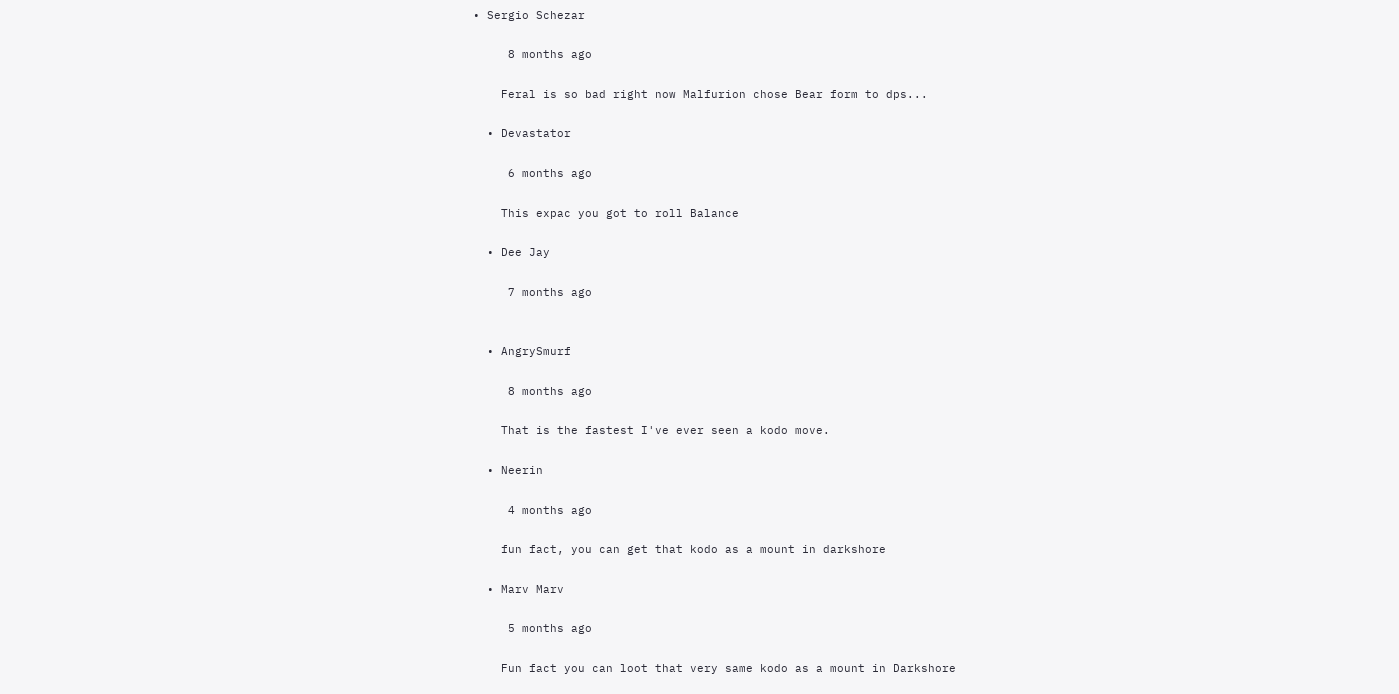• Sergio Schezar

     8 months ago

    Feral is so bad right now Malfurion chose Bear form to dps...

  • Devastator

     6 months ago

    This expac you got to roll Balance

  • Dee Jay

     7 months ago


  • AngrySmurf

     8 months ago

    That is the fastest I've ever seen a kodo move.

  • Neerin

     4 months ago

    fun fact, you can get that kodo as a mount in darkshore

  • Marv Marv

     5 months ago

    Fun fact you can loot that very same kodo as a mount in Darkshore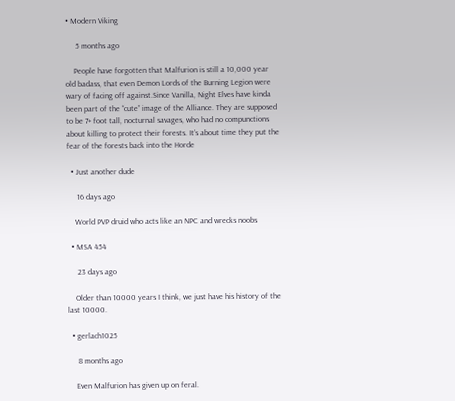• Modern Viking

     5 months ago

    People have forgotten that Malfurion is still a 10,000 year old badass, that even Demon Lords of the Burning Legion were wary of facing off against.Since Vanilla, Night Elves have kinda been part of the “cute” image of the Alliance. They are supposed to be 7+ foot tall, nocturnal savages, who had no compunctions about killing to protect their forests. It’s about time they put the fear of the forests back into the Horde

  • Just another dude

     16 days ago

    World PVP druid who acts like an NPC and wrecks noobs

  • MSA 454

     23 days ago

    Older than 10000 years I think, we just have his history of the last 10000.

  • gerlach1025

     8 months ago

    Even Malfurion has given up on feral.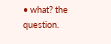• what? the question.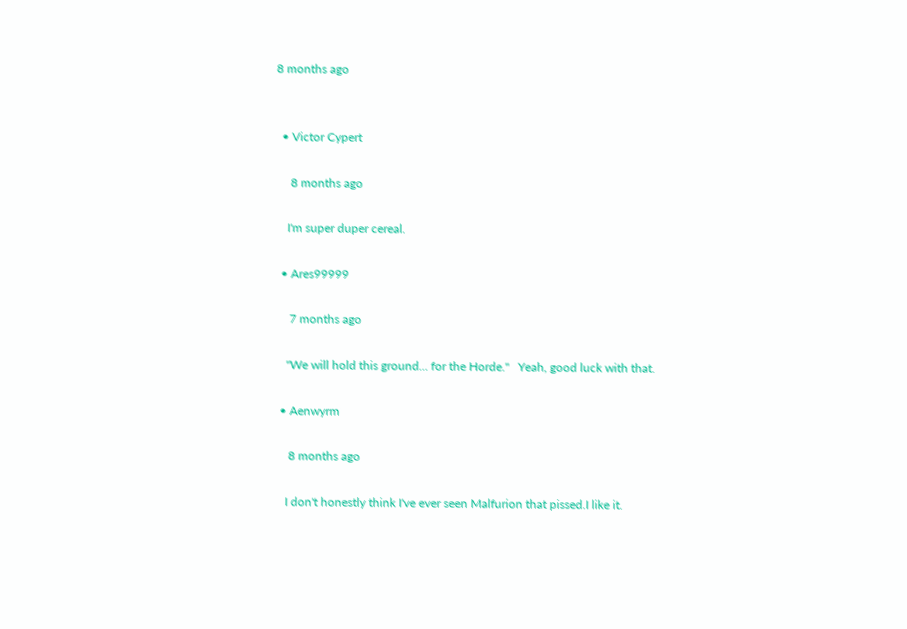8 months ago


  • Victor Cypert

     8 months ago

    I'm super duper cereal.

  • Ares99999

     7 months ago

    "We will hold this ground... for the Horde."   Yeah, good luck with that.

  • Aenwyrm

     8 months ago

    I don't honestly think I've ever seen Malfurion that pissed.I like it.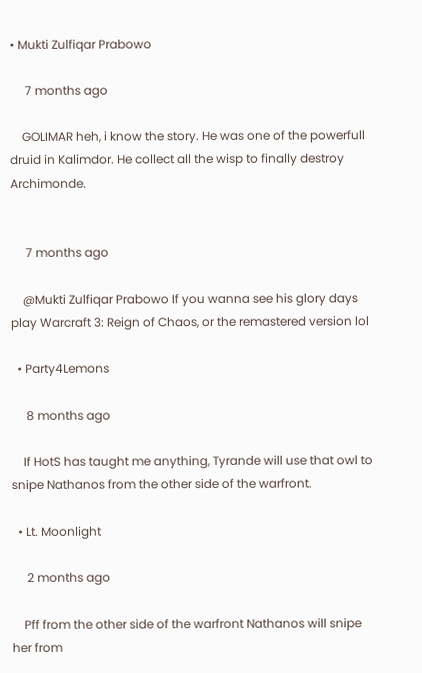• Mukti Zulfiqar Prabowo

     7 months ago

    GOLIMAR heh, i know the story. He was one of the powerfull druid in Kalimdor. He collect all the wisp to finally destroy Archimonde.


     7 months ago

    @Mukti Zulfiqar Prabowo If you wanna see his glory days play Warcraft 3: Reign of Chaos, or the remastered version lol

  • Party4Lemons

     8 months ago

    If HotS has taught me anything, Tyrande will use that owl to snipe Nathanos from the other side of the warfront.

  • Lt. Moonlight

     2 months ago

    Pff from the other side of the warfront Nathanos will snipe her from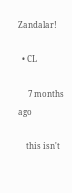Zandalar!

  • CL

     7 months ago

    this isn't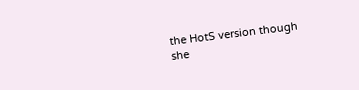the HotS version though she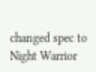changed spec to Night Warrior